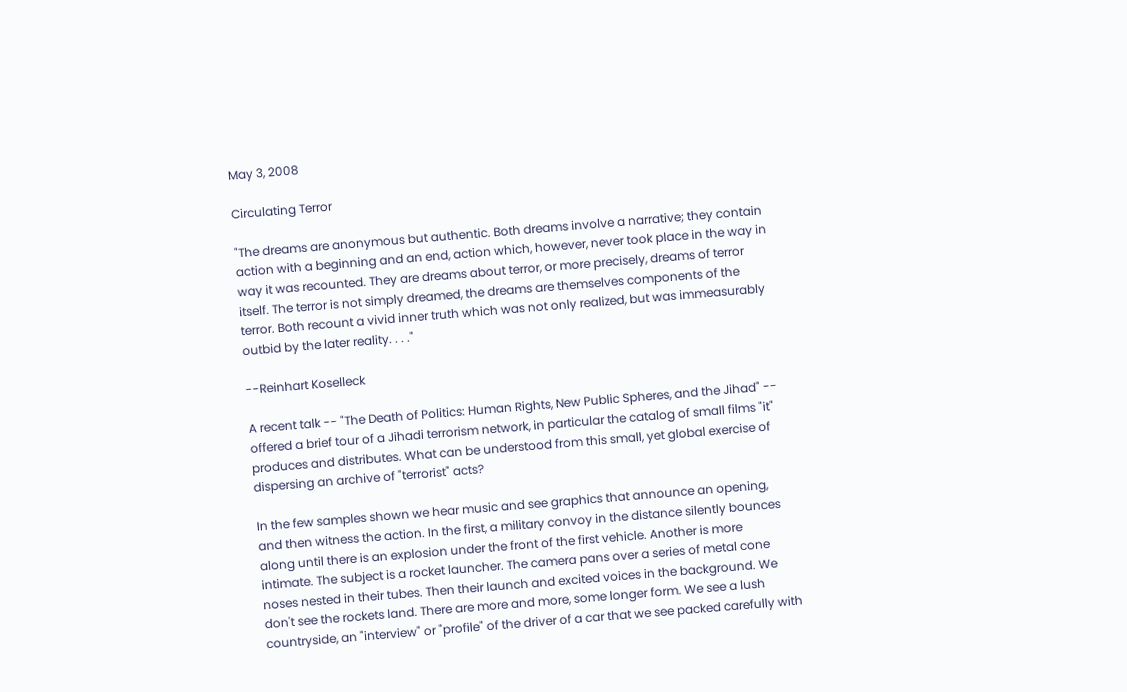May 3, 2008

Circulating Terror

"The dreams are anonymous but authentic. Both dreams involve a narrative; they contain action with a beginning and an end, action which, however, never took place in the way in way it was recounted. They are dreams about terror, or more precisely, dreams of terror itself. The terror is not simply dreamed, the dreams are themselves components of the terror. Both recount a vivid inner truth which was not only realized, but was immeasurably outbid by the later reality. . . ."

--Reinhart Koselleck

A recent talk -- "The Death of Politics: Human Rights, New Public Spheres, and the Jihad" -- offered a brief tour of a Jihadi terrorism network, in particular the catalog of small films "it" produces and distributes. What can be understood from this small, yet global exercise of dispersing an archive of "terrorist" acts?

In the few samples shown we hear music and see graphics that announce an opening, and then witness the action. In the first, a military convoy in the distance silently bounces along until there is an explosion under the front of the first vehicle. Another is more intimate. The subject is a rocket launcher. The camera pans over a series of metal cone noses nested in their tubes. Then their launch and excited voices in the background. We don't see the rockets land. There are more and more, some longer form. We see a lush countryside, an "interview" or "profile" of the driver of a car that we see packed carefully with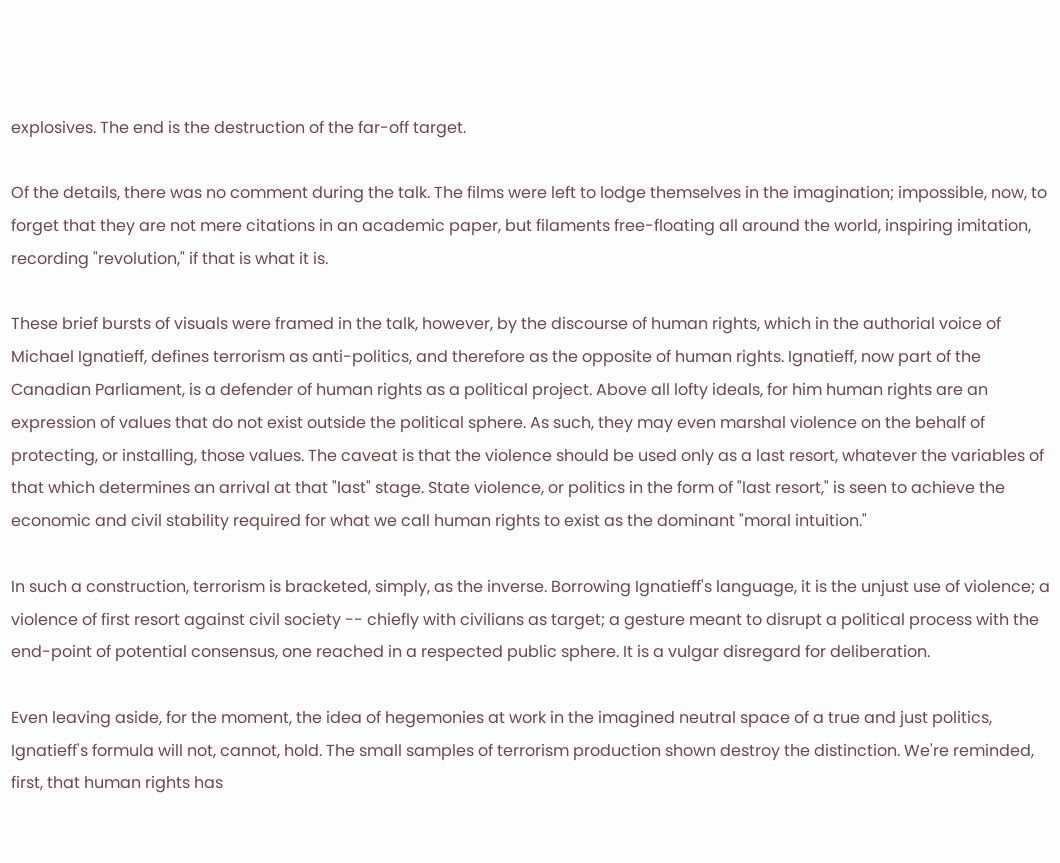explosives. The end is the destruction of the far-off target.

Of the details, there was no comment during the talk. The films were left to lodge themselves in the imagination; impossible, now, to forget that they are not mere citations in an academic paper, but filaments free-floating all around the world, inspiring imitation, recording "revolution," if that is what it is.

These brief bursts of visuals were framed in the talk, however, by the discourse of human rights, which in the authorial voice of Michael Ignatieff, defines terrorism as anti-politics, and therefore as the opposite of human rights. Ignatieff, now part of the Canadian Parliament, is a defender of human rights as a political project. Above all lofty ideals, for him human rights are an expression of values that do not exist outside the political sphere. As such, they may even marshal violence on the behalf of protecting, or installing, those values. The caveat is that the violence should be used only as a last resort, whatever the variables of that which determines an arrival at that "last" stage. State violence, or politics in the form of "last resort," is seen to achieve the economic and civil stability required for what we call human rights to exist as the dominant "moral intuition."

In such a construction, terrorism is bracketed, simply, as the inverse. Borrowing Ignatieff's language, it is the unjust use of violence; a violence of first resort against civil society -- chiefly with civilians as target; a gesture meant to disrupt a political process with the end-point of potential consensus, one reached in a respected public sphere. It is a vulgar disregard for deliberation.

Even leaving aside, for the moment, the idea of hegemonies at work in the imagined neutral space of a true and just politics, Ignatieff's formula will not, cannot, hold. The small samples of terrorism production shown destroy the distinction. We're reminded, first, that human rights has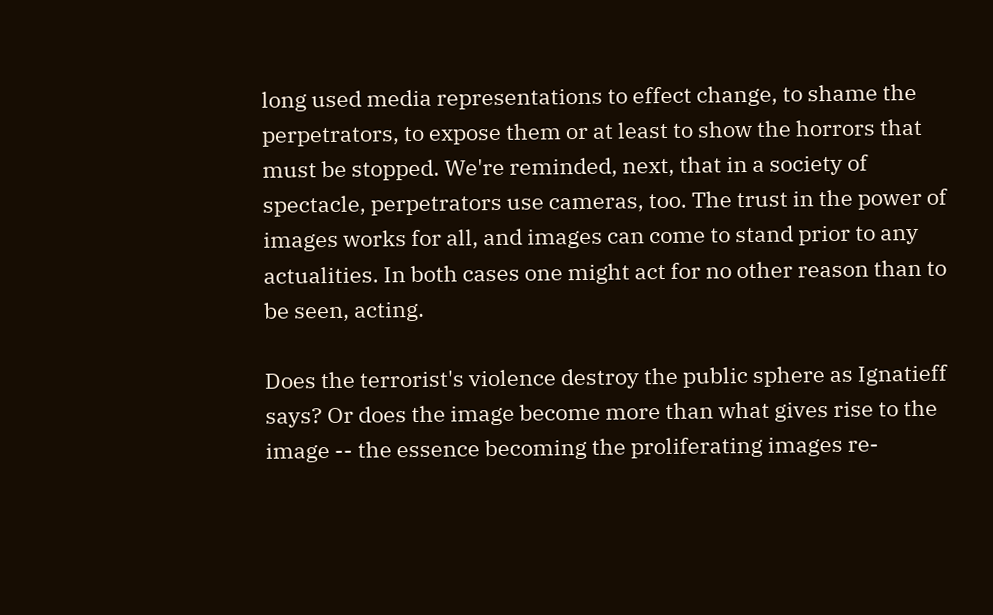long used media representations to effect change, to shame the perpetrators, to expose them or at least to show the horrors that must be stopped. We're reminded, next, that in a society of spectacle, perpetrators use cameras, too. The trust in the power of images works for all, and images can come to stand prior to any actualities. In both cases one might act for no other reason than to be seen, acting.

Does the terrorist's violence destroy the public sphere as Ignatieff says? Or does the image become more than what gives rise to the image -- the essence becoming the proliferating images re-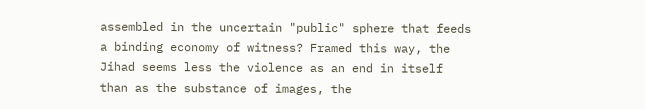assembled in the uncertain "public" sphere that feeds a binding economy of witness? Framed this way, the Jihad seems less the violence as an end in itself than as the substance of images, the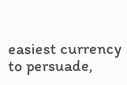easiest currency to persuade,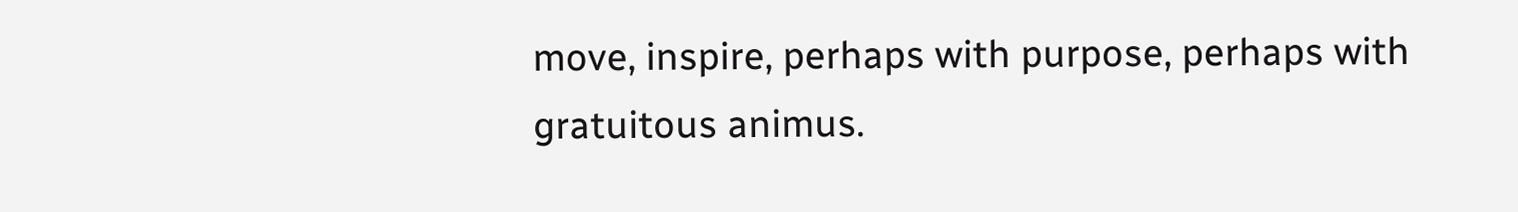move, inspire, perhaps with purpose, perhaps with gratuitous animus.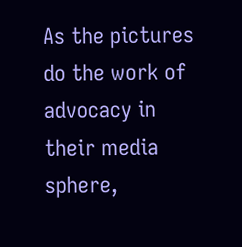As the pictures do the work of advocacy in their media sphere,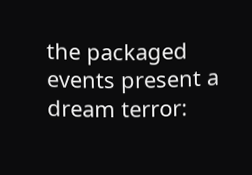the packaged events present a dream terror: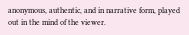anonymous, authentic, and in narrative form, played out in the mind of the viewer.